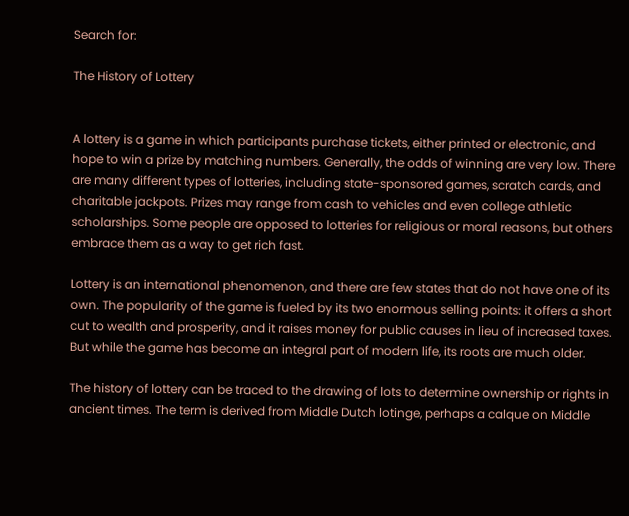Search for:

The History of Lottery


A lottery is a game in which participants purchase tickets, either printed or electronic, and hope to win a prize by matching numbers. Generally, the odds of winning are very low. There are many different types of lotteries, including state-sponsored games, scratch cards, and charitable jackpots. Prizes may range from cash to vehicles and even college athletic scholarships. Some people are opposed to lotteries for religious or moral reasons, but others embrace them as a way to get rich fast.

Lottery is an international phenomenon, and there are few states that do not have one of its own. The popularity of the game is fueled by its two enormous selling points: it offers a short cut to wealth and prosperity, and it raises money for public causes in lieu of increased taxes. But while the game has become an integral part of modern life, its roots are much older.

The history of lottery can be traced to the drawing of lots to determine ownership or rights in ancient times. The term is derived from Middle Dutch lotinge, perhaps a calque on Middle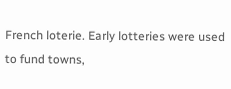French loterie. Early lotteries were used to fund towns,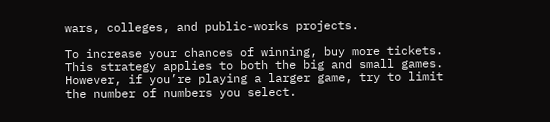wars, colleges, and public-works projects.

To increase your chances of winning, buy more tickets. This strategy applies to both the big and small games. However, if you’re playing a larger game, try to limit the number of numbers you select.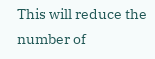This will reduce the number of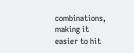combinations, making it easier to hit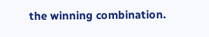the winning combination.